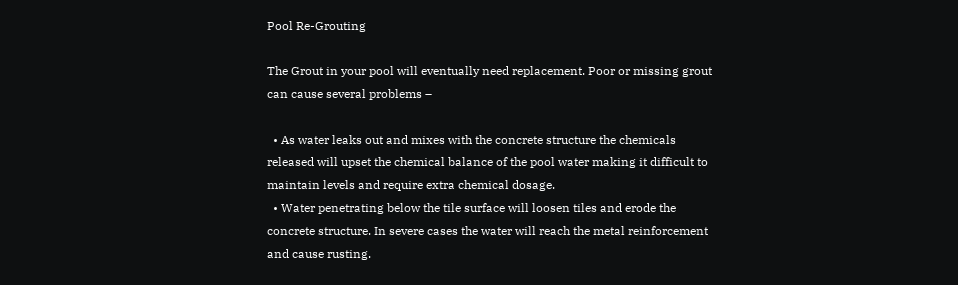Pool Re-Grouting

The Grout in your pool will eventually need replacement. Poor or missing grout can cause several problems –

  • As water leaks out and mixes with the concrete structure the chemicals released will upset the chemical balance of the pool water making it difficult to maintain levels and require extra chemical dosage.
  • Water penetrating below the tile surface will loosen tiles and erode the concrete structure. In severe cases the water will reach the metal reinforcement and cause rusting.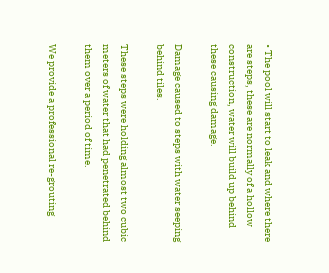• The pool will start to leak and where there are steps, these are normally of a hollow construction, water will build up behind these causing damage.

Damage caused to steps with water seeping behind tiles.

These steps were holding almost two cubic meters of water that had penetrated behind them over a period of time.

We provide a professional re-grouting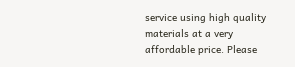service using high quality materials at a very affordable price. Please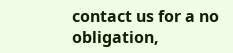contact us for a no obligation,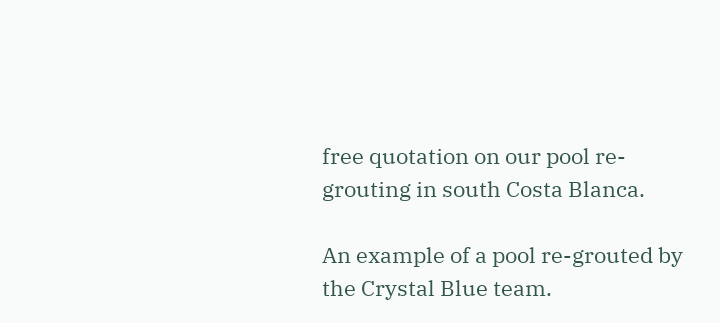free quotation on our pool re-grouting in south Costa Blanca.

An example of a pool re-grouted by the Crystal Blue team.